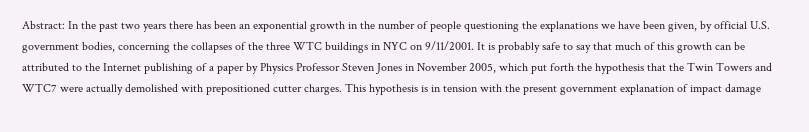Abstract: In the past two years there has been an exponential growth in the number of people questioning the explanations we have been given, by official U.S. government bodies, concerning the collapses of the three WTC buildings in NYC on 9/11/2001. It is probably safe to say that much of this growth can be attributed to the Internet publishing of a paper by Physics Professor Steven Jones in November 2005, which put forth the hypothesis that the Twin Towers and WTC7 were actually demolished with prepositioned cutter charges. This hypothesis is in tension with the present government explanation of impact damage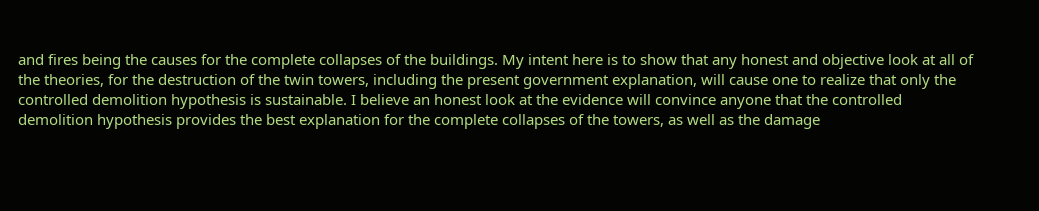and fires being the causes for the complete collapses of the buildings. My intent here is to show that any honest and objective look at all of the theories, for the destruction of the twin towers, including the present government explanation, will cause one to realize that only the controlled demolition hypothesis is sustainable. I believe an honest look at the evidence will convince anyone that the controlled demolition hypothesis provides the best explanation for the complete collapses of the towers, as well as the damage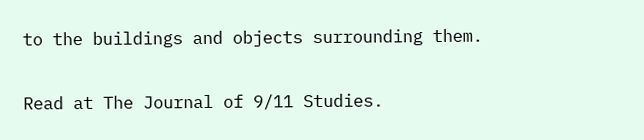to the buildings and objects surrounding them.

Read at The Journal of 9/11 Studies.